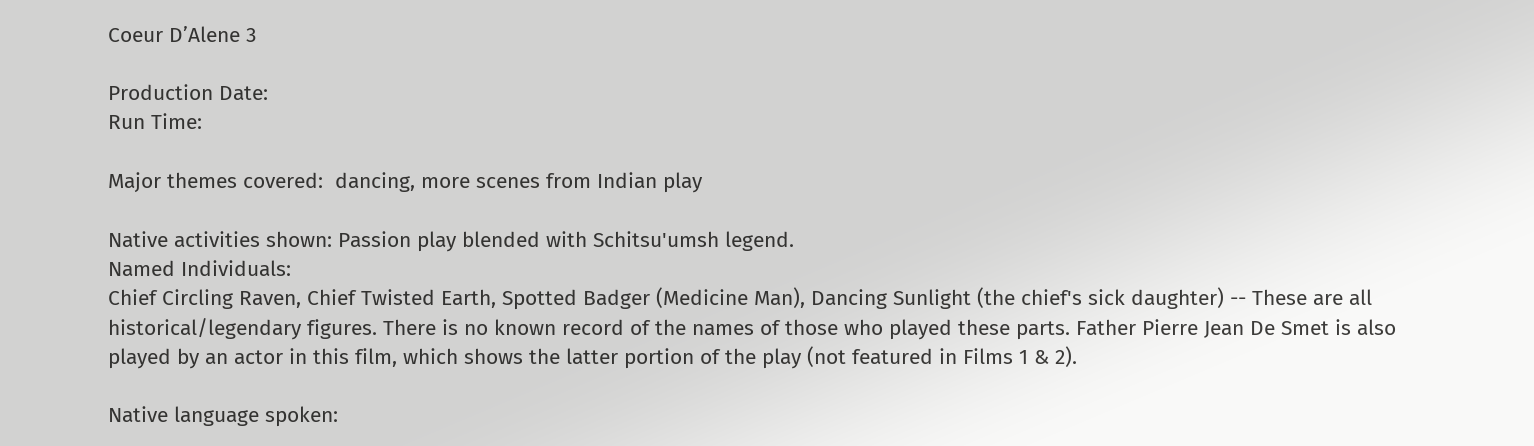Coeur D’Alene 3

Production Date:
Run Time:

Major themes covered:  dancing, more scenes from Indian play

Native activities shown: Passion play blended with Schitsu'umsh legend.
Named Individuals:
Chief Circling Raven, Chief Twisted Earth, Spotted Badger (Medicine Man), Dancing Sunlight (the chief's sick daughter) -- These are all historical/legendary figures. There is no known record of the names of those who played these parts. Father Pierre Jean De Smet is also played by an actor in this film, which shows the latter portion of the play (not featured in Films 1 & 2).

Native language spoken: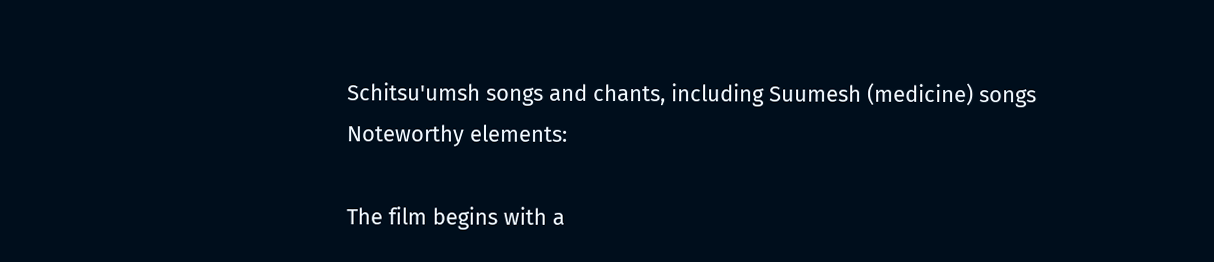Schitsu'umsh songs and chants, including Suumesh (medicine) songs
Noteworthy elements:

The film begins with a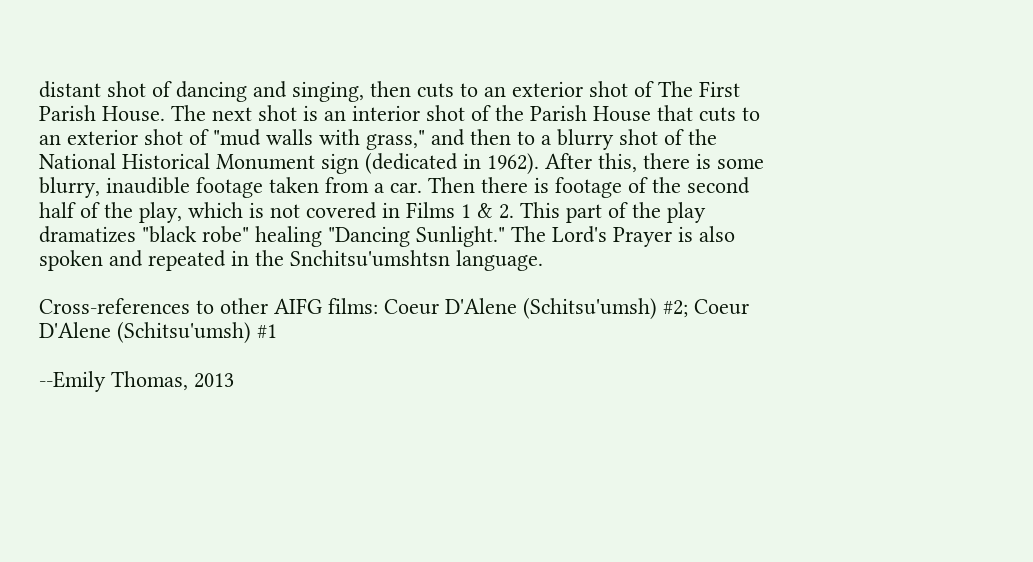distant shot of dancing and singing, then cuts to an exterior shot of The First Parish House. The next shot is an interior shot of the Parish House that cuts to an exterior shot of "mud walls with grass," and then to a blurry shot of the National Historical Monument sign (dedicated in 1962). After this, there is some blurry, inaudible footage taken from a car. Then there is footage of the second half of the play, which is not covered in Films 1 & 2. This part of the play dramatizes "black robe" healing "Dancing Sunlight." The Lord's Prayer is also spoken and repeated in the Snchitsu'umshtsn language.

Cross-references to other AIFG films: Coeur D'Alene (Schitsu'umsh) #2; Coeur D'Alene (Schitsu'umsh) #1

--Emily Thomas, 2013